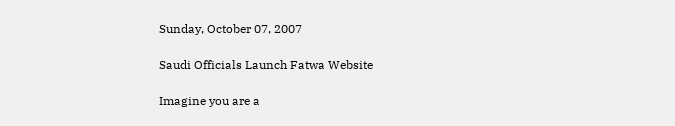Sunday, October 07, 2007

Saudi Officials Launch Fatwa Website

Imagine you are a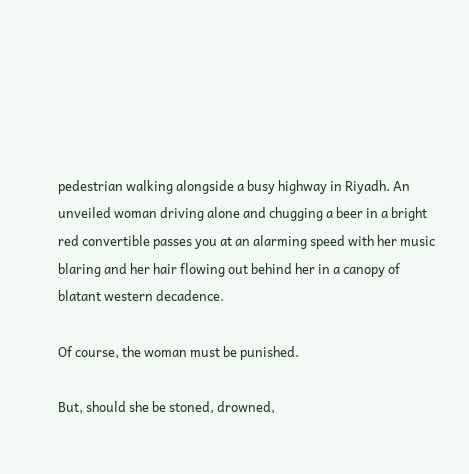pedestrian walking alongside a busy highway in Riyadh. An unveiled woman driving alone and chugging a beer in a bright red convertible passes you at an alarming speed with her music blaring and her hair flowing out behind her in a canopy of blatant western decadence.

Of course, the woman must be punished.

But, should she be stoned, drowned,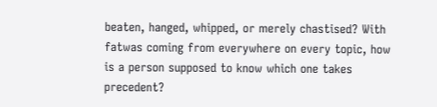beaten, hanged, whipped, or merely chastised? With fatwas coming from everywhere on every topic, how is a person supposed to know which one takes precedent?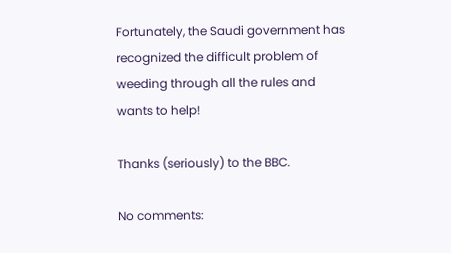Fortunately, the Saudi government has recognized the difficult problem of weeding through all the rules and wants to help!

Thanks (seriously) to the BBC.

No comments: